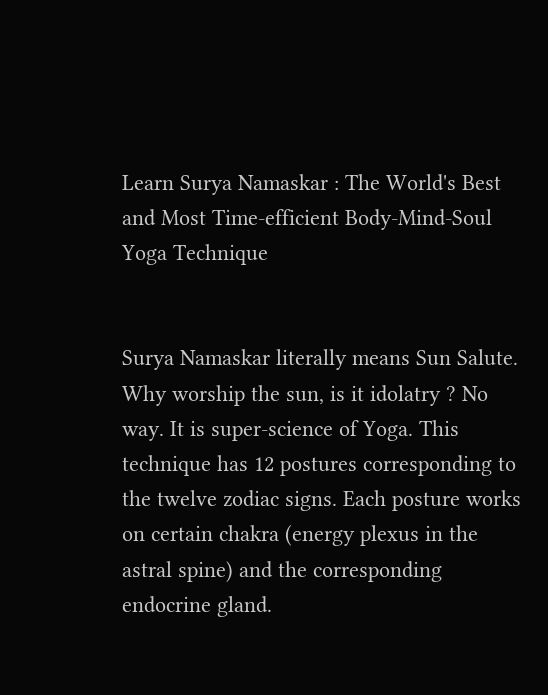Learn Surya Namaskar : The World's Best and Most Time-efficient Body-Mind-Soul Yoga Technique


Surya Namaskar literally means Sun Salute. Why worship the sun, is it idolatry ? No way. It is super-science of Yoga. This technique has 12 postures corresponding to the twelve zodiac signs. Each posture works on certain chakra (energy plexus in the astral spine) and the corresponding endocrine gland.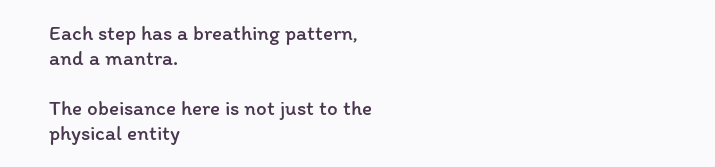Each step has a breathing pattern, and a mantra.

The obeisance here is not just to the physical entity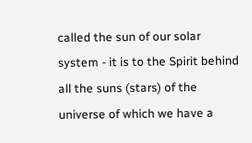called the sun of our solar system - it is to the Spirit behind all the suns (stars) of the universe of which we have a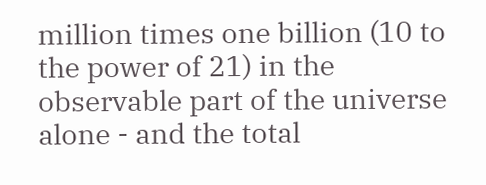million times one billion (10 to the power of 21) in the observable part of the universe alone - and the total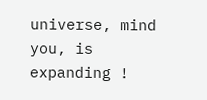universe, mind you, is expanding !